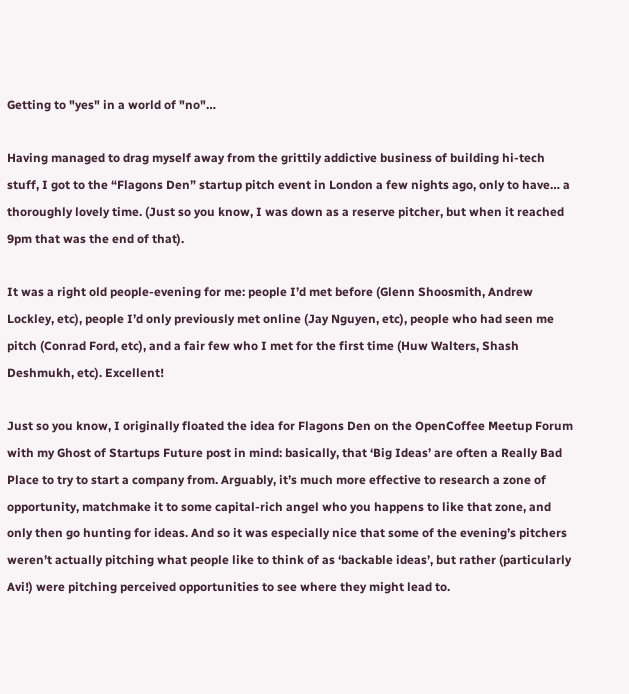Getting to "yes" in a world of "no"…

Having managed to drag myself away from the grittily addictive business of building hi-tech stuff, I got to the “Flagons Den” startup pitch event in London a few nights ago, only to have… a thoroughly lovely time. (Just so you know, I was down as a reserve pitcher, but when it reached 9pm that was the end of that).

It was a right old people-evening for me: people I’d met before (Glenn Shoosmith, Andrew Lockley, etc), people I’d only previously met online (Jay Nguyen, etc), people who had seen me pitch (Conrad Ford, etc), and a fair few who I met for the first time (Huw Walters, Shash Deshmukh, etc). Excellent!

Just so you know, I originally floated the idea for Flagons Den on the OpenCoffee Meetup Forum with my Ghost of Startups Future post in mind: basically, that ‘Big Ideas’ are often a Really Bad Place to try to start a company from. Arguably, it’s much more effective to research a zone of opportunity, matchmake it to some capital-rich angel who you happens to like that zone, and only then go hunting for ideas. And so it was especially nice that some of the evening’s pitchers weren’t actually pitching what people like to think of as ‘backable ideas’, but rather (particularly Avi!) were pitching perceived opportunities to see where they might lead to.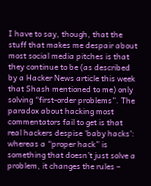I have to say, though, that the stuff that makes me despair about most social media pitches is that they continue to be (as described by a Hacker News article this week that Shash mentioned to me) only solving “first-order problems”. The paradox about hacking most commentators fail to get is that real hackers despise ‘baby hacks’: whereas a “proper hack” is something that doesn’t just solve a problem, it changes the rules –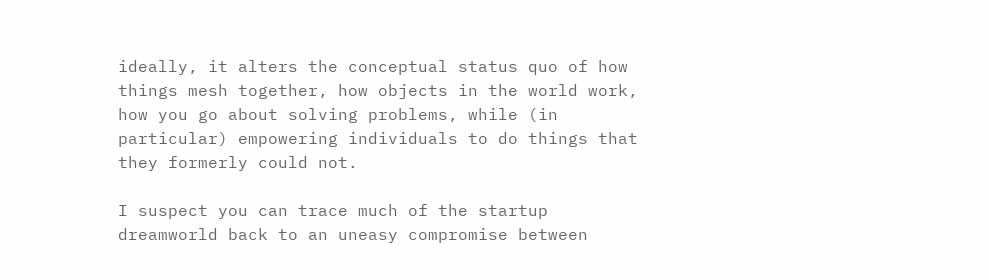ideally, it alters the conceptual status quo of how things mesh together, how objects in the world work, how you go about solving problems, while (in particular) empowering individuals to do things that they formerly could not.

I suspect you can trace much of the startup dreamworld back to an uneasy compromise between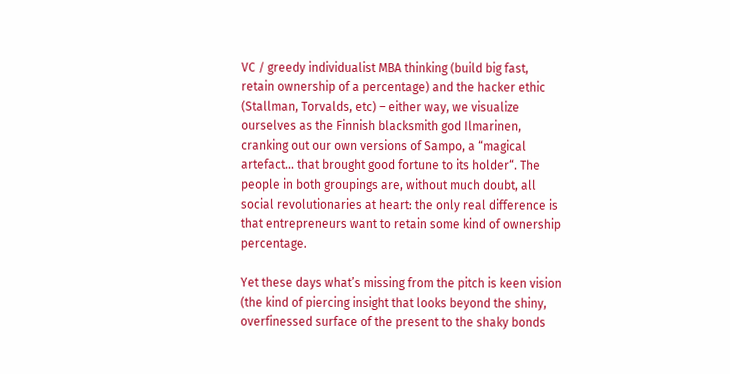VC / greedy individualist MBA thinking (build big fast, retain ownership of a percentage) and the hacker ethic (Stallman, Torvalds, etc) – either way, we visualize ourselves as the Finnish blacksmith god Ilmarinen, cranking out our own versions of Sampo, a “magical artefact… that brought good fortune to its holder“. The people in both groupings are, without much doubt, all social revolutionaries at heart: the only real difference is that entrepreneurs want to retain some kind of ownership percentage.

Yet these days what’s missing from the pitch is keen vision (the kind of piercing insight that looks beyond the shiny, overfinessed surface of the present to the shaky bonds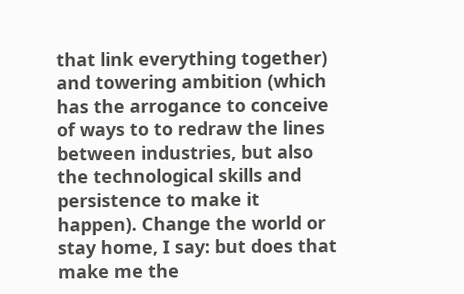that link everything together) and towering ambition (which has the arrogance to conceive of ways to to redraw the lines between industries, but also the technological skills and persistence to make it happen). Change the world or stay home, I say: but does that make me the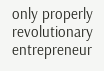only properly revolutionary entrepreneur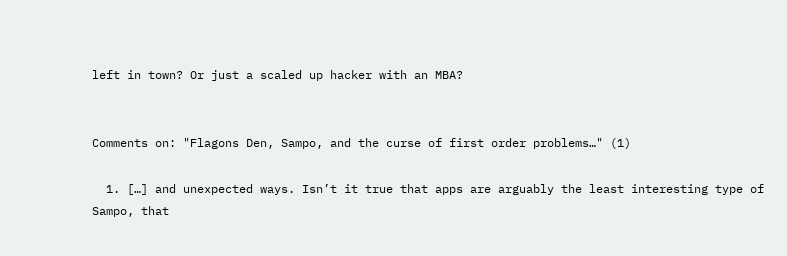left in town? Or just a scaled up hacker with an MBA?


Comments on: "Flagons Den, Sampo, and the curse of first order problems…" (1)

  1. […] and unexpected ways. Isn’t it true that apps are arguably the least interesting type of Sampo, that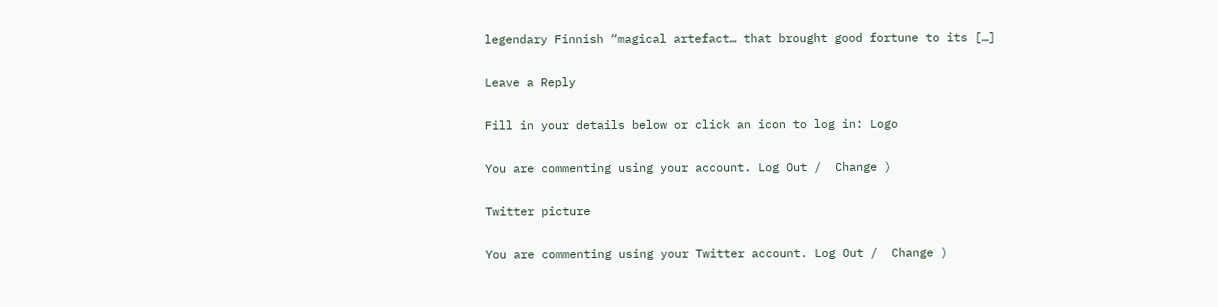legendary Finnish “magical artefact… that brought good fortune to its […]

Leave a Reply

Fill in your details below or click an icon to log in: Logo

You are commenting using your account. Log Out /  Change )

Twitter picture

You are commenting using your Twitter account. Log Out /  Change )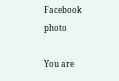Facebook photo

You are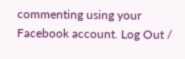commenting using your Facebook account. Log Out /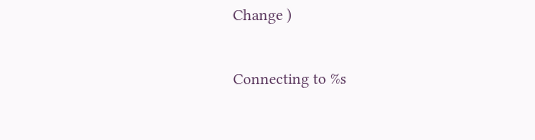Change )

Connecting to %s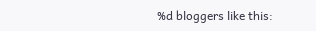%d bloggers like this: